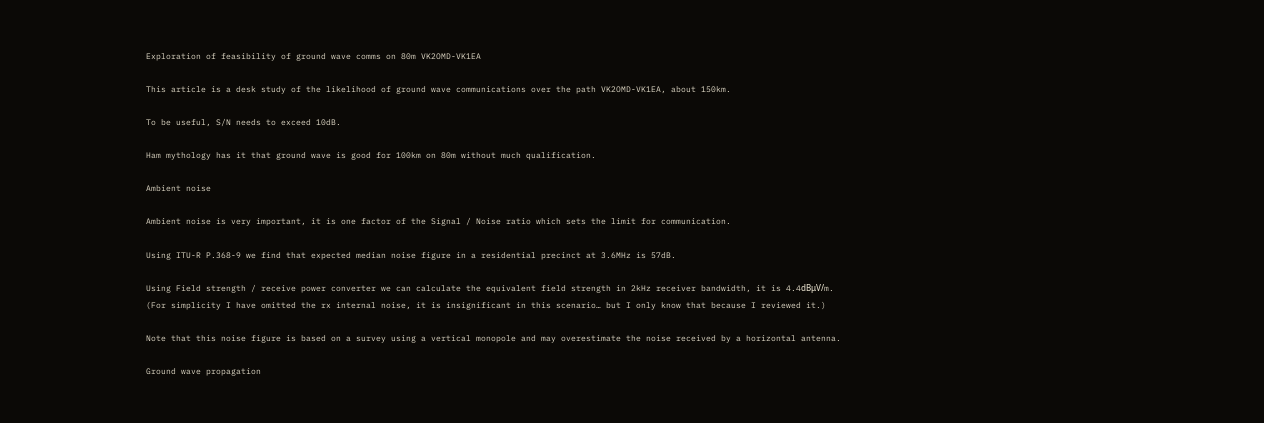Exploration of feasibility of ground wave comms on 80m VK2OMD-VK1EA

This article is a desk study of the likelihood of ground wave communications over the path VK2OMD-VK1EA, about 150km.

To be useful, S/N needs to exceed 10dB.

Ham mythology has it that ground wave is good for 100km on 80m without much qualification.

Ambient noise

Ambient noise is very important, it is one factor of the Signal / Noise ratio which sets the limit for communication.

Using ITU-R P.368-9 we find that expected median noise figure in a residential precinct at 3.6MHz is 57dB.

Using Field strength / receive power converter we can calculate the equivalent field strength in 2kHz receiver bandwidth, it is 4.4dBμV/m. (For simplicity I have omitted the rx internal noise, it is insignificant in this scenario… but I only know that because I reviewed it.)

Note that this noise figure is based on a survey using a vertical monopole and may overestimate the noise received by a horizontal antenna.

Ground wave propagation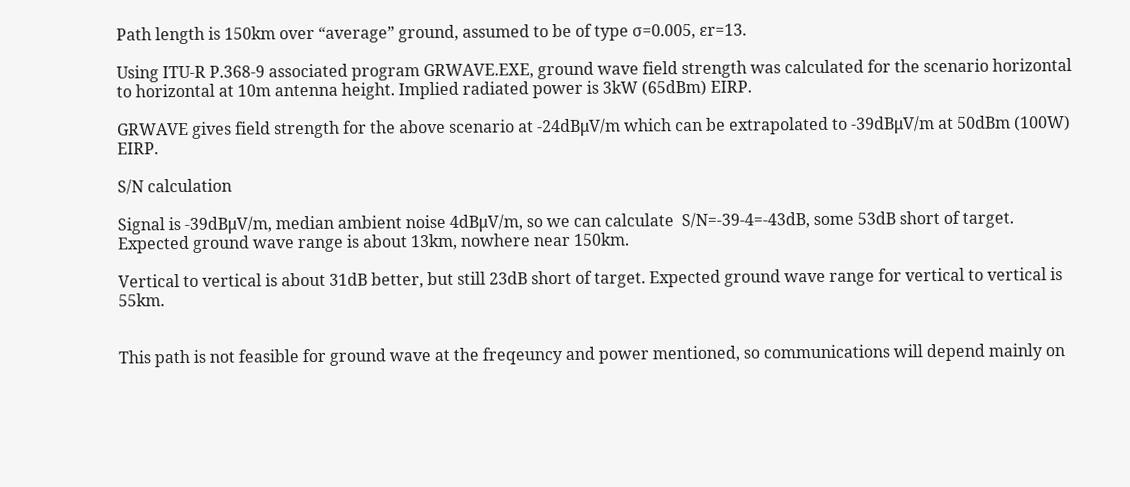Path length is 150km over “average” ground, assumed to be of type σ=0.005, εr=13.

Using ITU-R P.368-9 associated program GRWAVE.EXE, ground wave field strength was calculated for the scenario horizontal to horizontal at 10m antenna height. Implied radiated power is 3kW (65dBm) EIRP.

GRWAVE gives field strength for the above scenario at -24dBμV/m which can be extrapolated to -39dBμV/m at 50dBm (100W) EIRP.

S/N calculation

Signal is -39dBμV/m, median ambient noise 4dBμV/m, so we can calculate  S/N=-39-4=-43dB, some 53dB short of target. Expected ground wave range is about 13km, nowhere near 150km.

Vertical to vertical is about 31dB better, but still 23dB short of target. Expected ground wave range for vertical to vertical is 55km.


This path is not feasible for ground wave at the freqeuncy and power mentioned, so communications will depend mainly on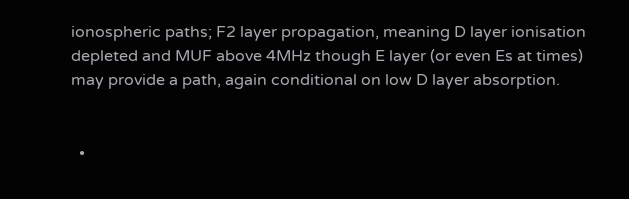ionospheric paths; F2 layer propagation, meaning D layer ionisation depleted and MUF above 4MHz though E layer (or even Es at times) may provide a path, again conditional on low D layer absorption.


  •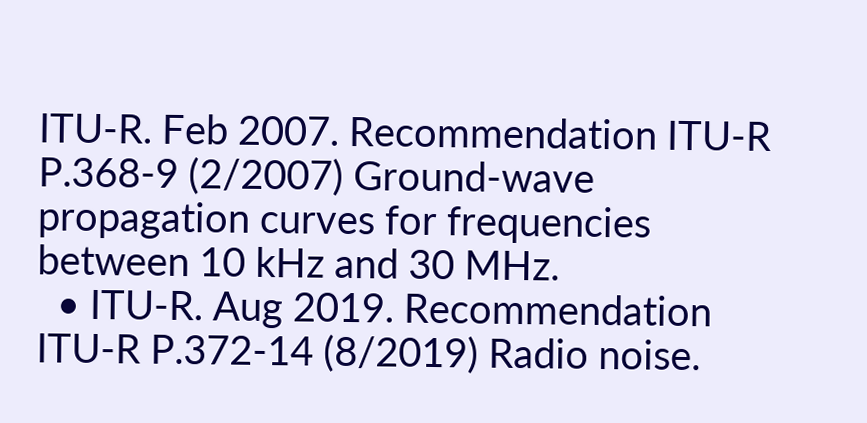ITU-R. Feb 2007. Recommendation ITU-R P.368-9 (2/2007) Ground-wave propagation curves for frequencies between 10 kHz and 30 MHz.
  • ITU-R. Aug 2019. Recommendation ITU-R P.372-14 (8/2019) Radio noise.